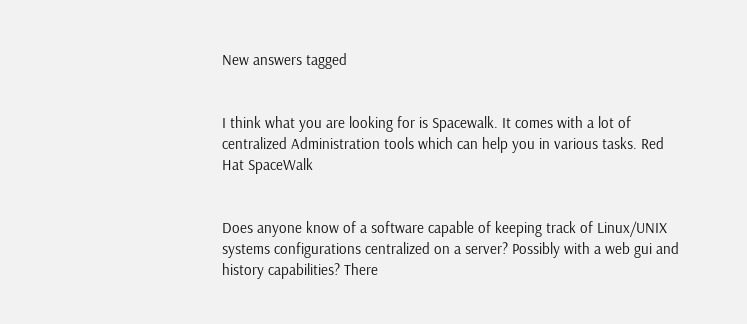New answers tagged


I think what you are looking for is Spacewalk. It comes with a lot of centralized Administration tools which can help you in various tasks. Red Hat SpaceWalk


Does anyone know of a software capable of keeping track of Linux/UNIX systems configurations centralized on a server? Possibly with a web gui and history capabilities? There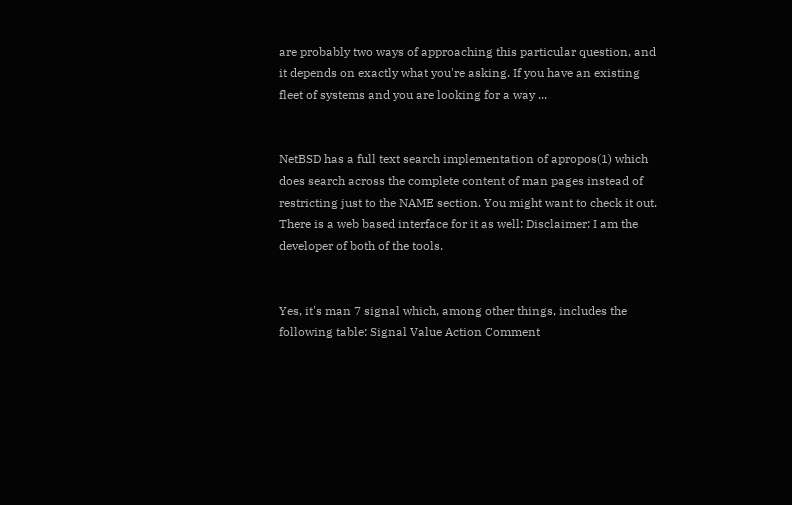are probably two ways of approaching this particular question, and it depends on exactly what you're asking. If you have an existing fleet of systems and you are looking for a way ...


NetBSD has a full text search implementation of apropos(1) which does search across the complete content of man pages instead of restricting just to the NAME section. You might want to check it out. There is a web based interface for it as well: Disclaimer: I am the developer of both of the tools.


Yes, it's man 7 signal which, among other things, includes the following table: Signal Value Action Comment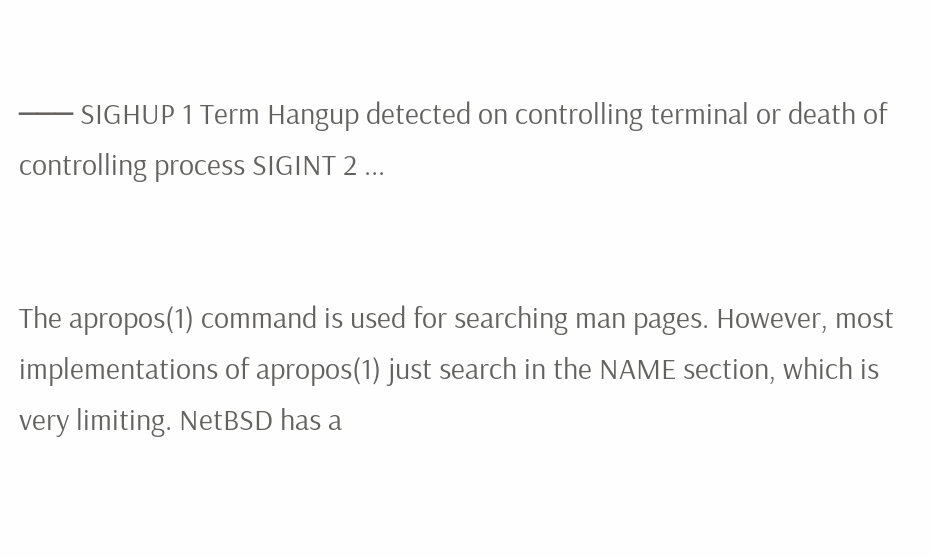─── SIGHUP 1 Term Hangup detected on controlling terminal or death of controlling process SIGINT 2 ...


The apropos(1) command is used for searching man pages. However, most implementations of apropos(1) just search in the NAME section, which is very limiting. NetBSD has a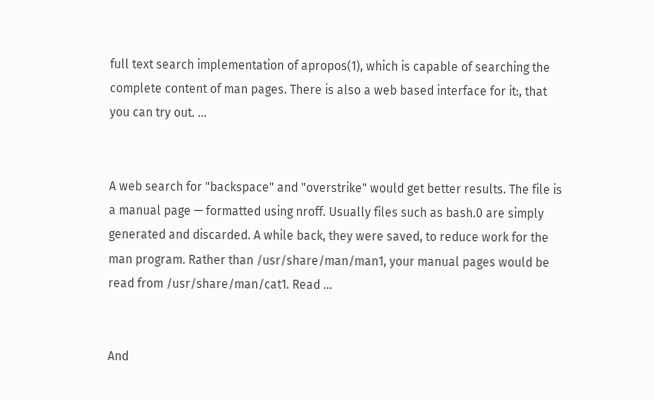full text search implementation of apropos(1), which is capable of searching the complete content of man pages. There is also a web based interface for it:, that you can try out. ...


A web search for "backspace" and "overstrike" would get better results. The file is a manual page — formatted using nroff. Usually files such as bash.0 are simply generated and discarded. A while back, they were saved, to reduce work for the man program. Rather than /usr/share/man/man1, your manual pages would be read from /usr/share/man/cat1. Read ...


And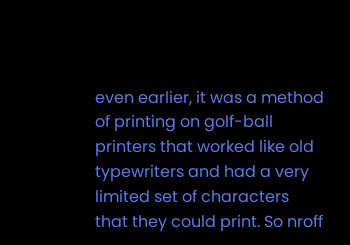even earlier, it was a method of printing on golf-ball printers that worked like old typewriters and had a very limited set of characters that they could print. So nroff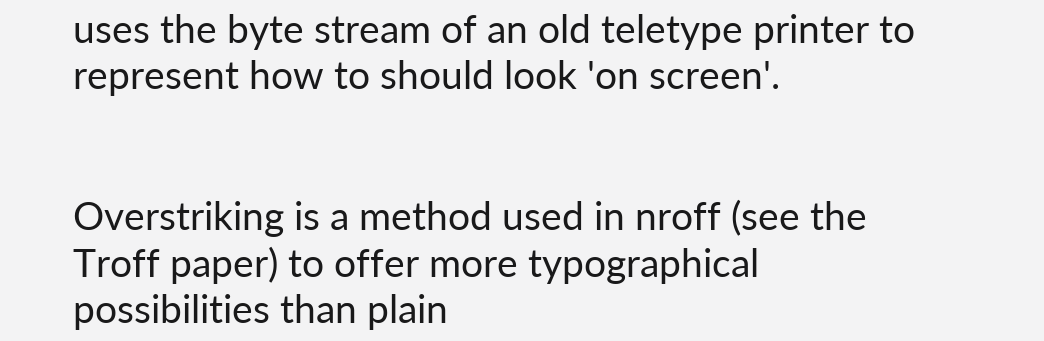uses the byte stream of an old teletype printer to represent how to should look 'on screen'.


Overstriking is a method used in nroff (see the Troff paper) to offer more typographical possibilities than plain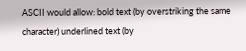ASCII would allow: bold text (by overstriking the same character) underlined text (by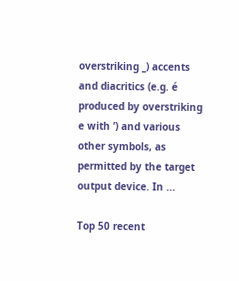overstriking _) accents and diacritics (e.g. é produced by overstriking e with ’) and various other symbols, as permitted by the target output device. In ...

Top 50 recent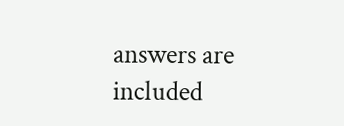answers are included